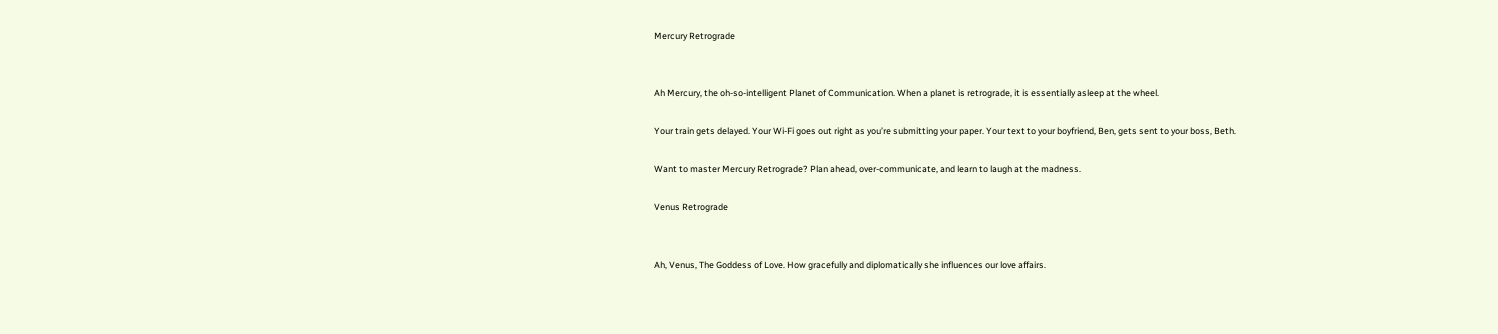Mercury Retrograde


Ah Mercury, the oh-so-intelligent Planet of Communication. When a planet is retrograde, it is essentially asleep at the wheel.

Your train gets delayed. Your Wi-Fi goes out right as you’re submitting your paper. Your text to your boyfriend, Ben, gets sent to your boss, Beth.

Want to master Mercury Retrograde? Plan ahead, over-communicate, and learn to laugh at the madness.

Venus Retrograde


Ah, Venus, The Goddess of Love. How gracefully and diplomatically she influences our love affairs.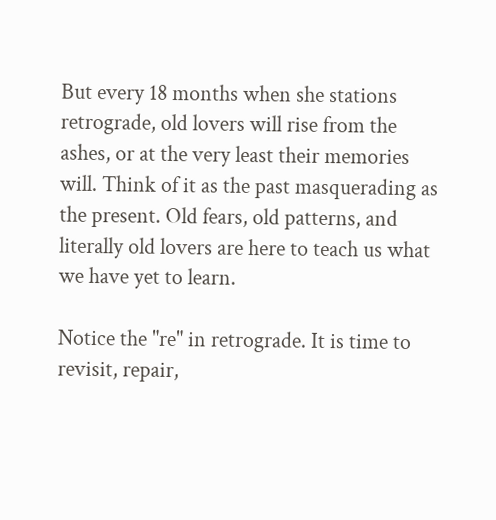But every 18 months when she stations retrograde, old lovers will rise from the ashes, or at the very least their memories will. Think of it as the past masquerading as the present. Old fears, old patterns, and literally old lovers are here to teach us what we have yet to learn.

Notice the "re" in retrograde. It is time to revisit, repair,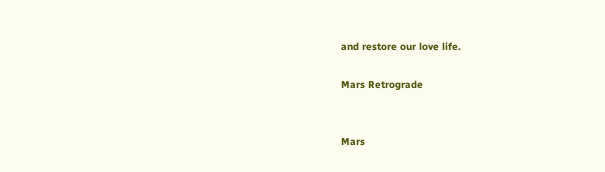and restore our love life.

Mars Retrograde


Mars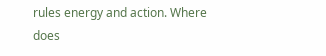rules energy and action. Where does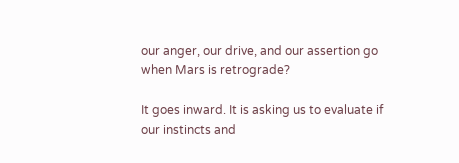our anger, our drive, and our assertion go when Mars is retrograde?

It goes inward. It is asking us to evaluate if our instincts and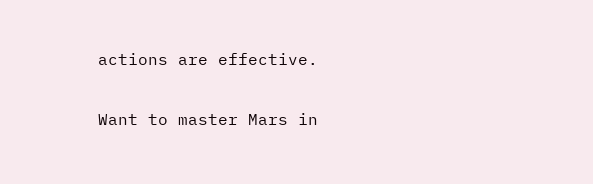actions are effective.

Want to master Mars in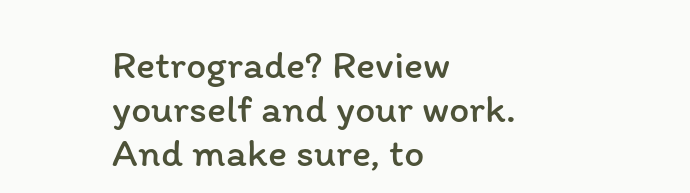Retrograde? Review yourself and your work. And make sure, to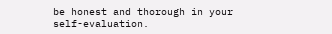be honest and thorough in your self-evaluation.